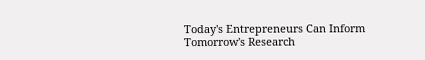Today's Entrepreneurs Can Inform Tomorrow's Research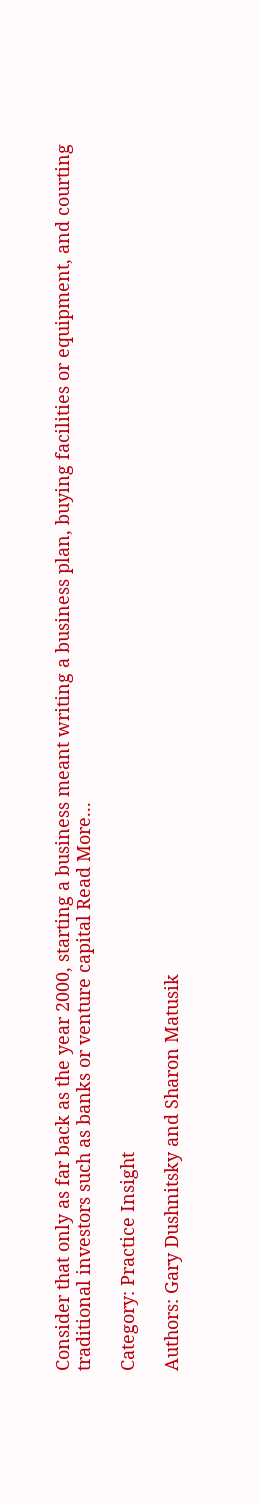Consider that only as far back as the year 2000, starting a business meant writing a business plan, buying facilities or equipment, and courting traditional investors such as banks or venture capital Read More...

Category: Practice Insight

Authors: Gary Dushnitsky and Sharon Matusik